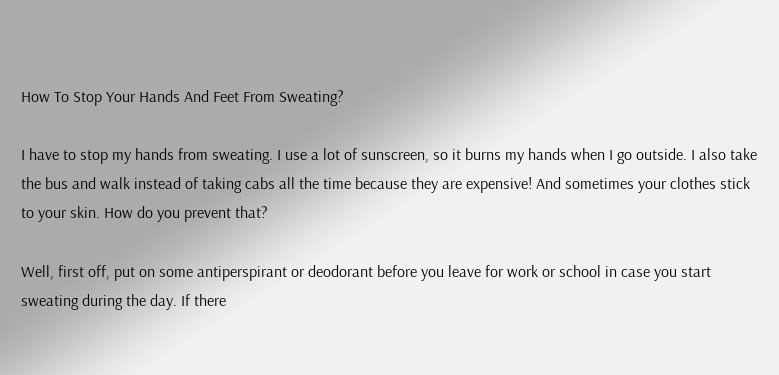How To Stop Your Hands And Feet From Sweating?

I have to stop my hands from sweating. I use a lot of sunscreen, so it burns my hands when I go outside. I also take the bus and walk instead of taking cabs all the time because they are expensive! And sometimes your clothes stick to your skin. How do you prevent that?

Well, first off, put on some antiperspirant or deodorant before you leave for work or school in case you start sweating during the day. If there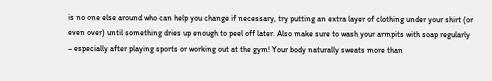is no one else around who can help you change if necessary, try putting an extra layer of clothing under your shirt (or even over) until something dries up enough to peel off later. Also make sure to wash your armpits with soap regularly – especially after playing sports or working out at the gym! Your body naturally sweats more than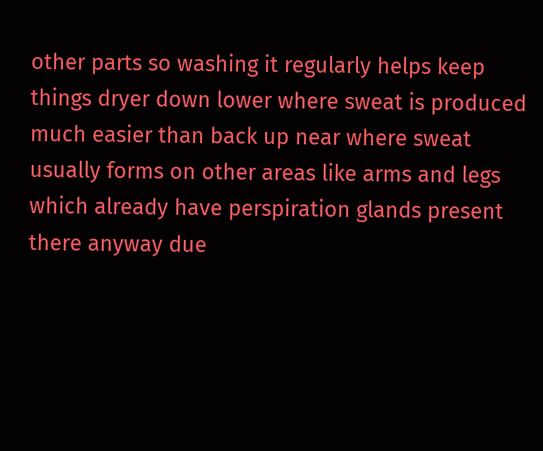other parts so washing it regularly helps keep things dryer down lower where sweat is produced much easier than back up near where sweat usually forms on other areas like arms and legs which already have perspiration glands present there anyway due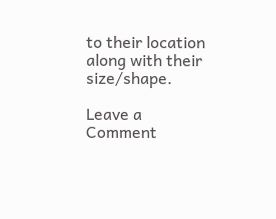to their location along with their size/shape.

Leave a Comment